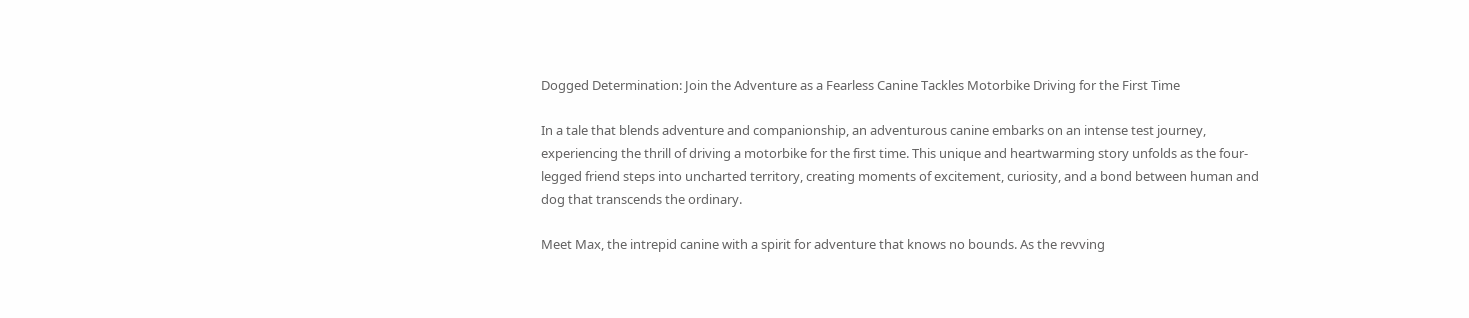Dogged Determination: Join the Adventure as a Fearless Canine Tackles Motorbike Driving for the First Time

In a tale that blends adventure and companionship, an adventurous canine embarks on an intense test journey, experiencing the thrill of driving a motorbike for the first time. This unique and heartwarming story unfolds as the four-legged friend steps into uncharted territory, creating moments of excitement, curiosity, and a bond between human and dog that transcends the ordinary.

Meet Max, the intrepid canine with a spirit for adventure that knows no bounds. As the revving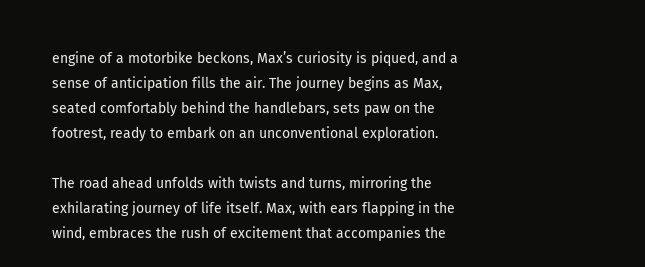engine of a motorbike beckons, Max’s curiosity is piqued, and a sense of anticipation fills the air. The journey begins as Max, seated comfortably behind the handlebars, sets paw on the footrest, ready to embark on an unconventional exploration.

The road ahead unfolds with twists and turns, mirroring the exhilarating journey of life itself. Max, with ears flapping in the wind, embraces the rush of excitement that accompanies the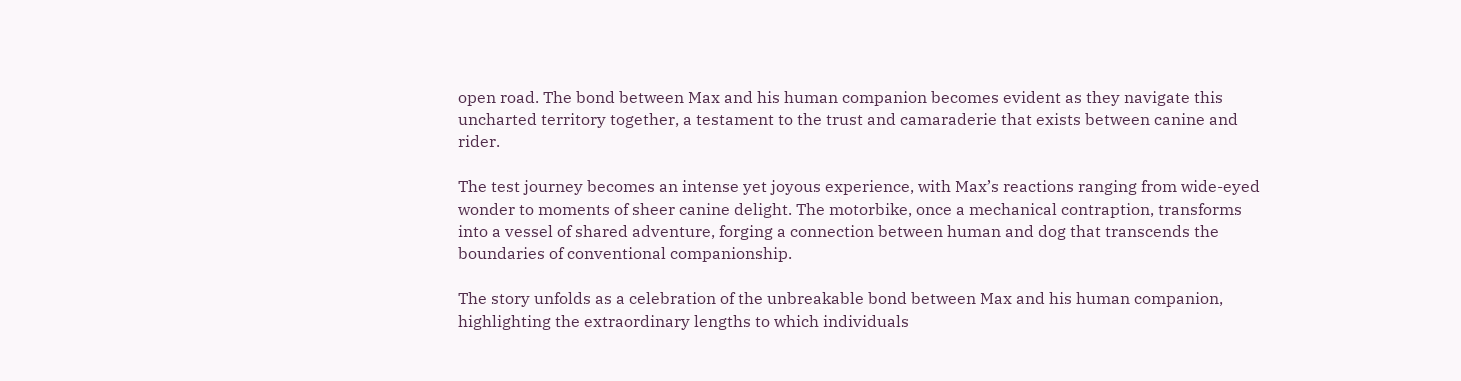open road. The bond between Max and his human companion becomes evident as they navigate this uncharted territory together, a testament to the trust and camaraderie that exists between canine and rider.

The test journey becomes an intense yet joyous experience, with Max’s reactions ranging from wide-eyed wonder to moments of sheer canine delight. The motorbike, once a mechanical contraption, transforms into a vessel of shared adventure, forging a connection between human and dog that transcends the boundaries of conventional companionship.

The story unfolds as a celebration of the unbreakable bond between Max and his human companion, highlighting the extraordinary lengths to which individuals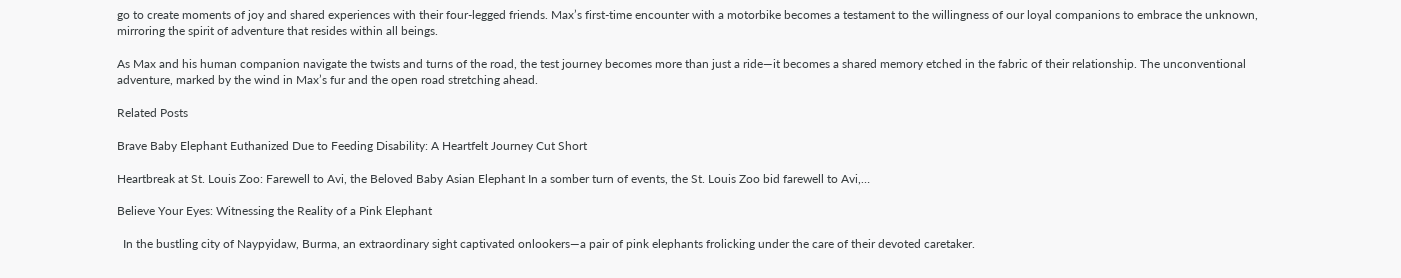go to create moments of joy and shared experiences with their four-legged friends. Max’s first-time encounter with a motorbike becomes a testament to the willingness of our loyal companions to embrace the unknown, mirroring the spirit of adventure that resides within all beings.

As Max and his human companion navigate the twists and turns of the road, the test journey becomes more than just a ride—it becomes a shared memory etched in the fabric of their relationship. The unconventional adventure, marked by the wind in Max’s fur and the open road stretching ahead.

Related Posts

Brave Baby Elephant Euthanized Due to Feeding Disability: A Heartfelt Journey Cut Short

Heartbreak at St. Louis Zoo: Farewell to Avi, the Beloved Baby Asian Elephant In a somber turn of events, the St. Louis Zoo bid farewell to Avi,…

Believe Your Eyes: Witnessing the Reality of a Pink Elephant

  In the bustling city of Naypyidaw, Burma, an extraordinary sight captivated onlookers—a pair of pink elephants frolicking under the care of their devoted caretaker.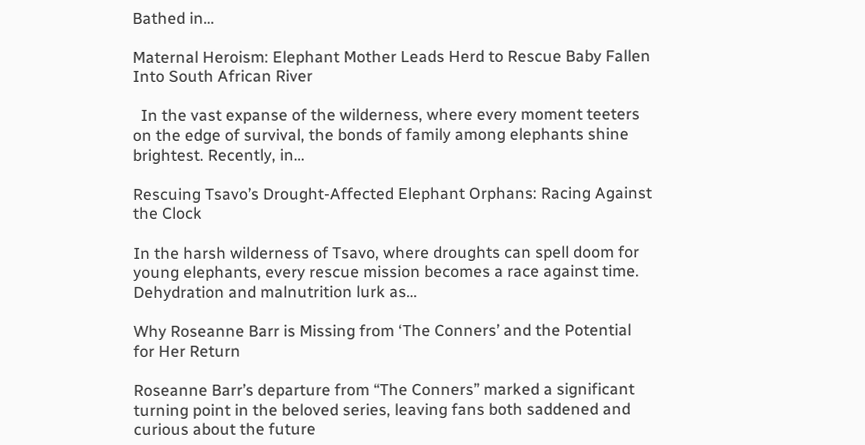Bathed in…

Maternal Heroism: Elephant Mother Leads Herd to Rescue Baby Fallen Into South African River

  In the vast expanse of the wilderness, where every moment teeters on the edge of survival, the bonds of family among elephants shine brightest. Recently, in…

Rescuing Tsavo’s Drought-Affected Elephant Orphans: Racing Against the Clock

In the harsh wilderness of Tsavo, where droughts can spell doom for young elephants, every rescue mission becomes a race against time. Dehydration and malnutrition lurk as…

Why Roseanne Barr is Missing from ‘The Conners’ and the Potential for Her Return

Roseanne Barr’s departure from “The Conners” marked a significant turning point in the beloved series, leaving fans both saddened and curious about the future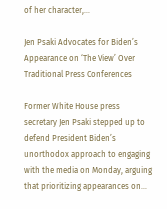of her character,…

Jen Psaki Advocates for Biden’s Appearance on ‘The View’ Over Traditional Press Conferences

Former White House press secretary Jen Psaki stepped up to defend President Biden’s unorthodox approach to engaging with the media on Monday, arguing that prioritizing appearances on…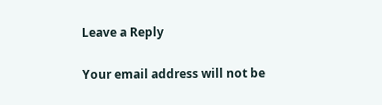Leave a Reply

Your email address will not be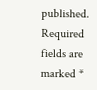published. Required fields are marked *